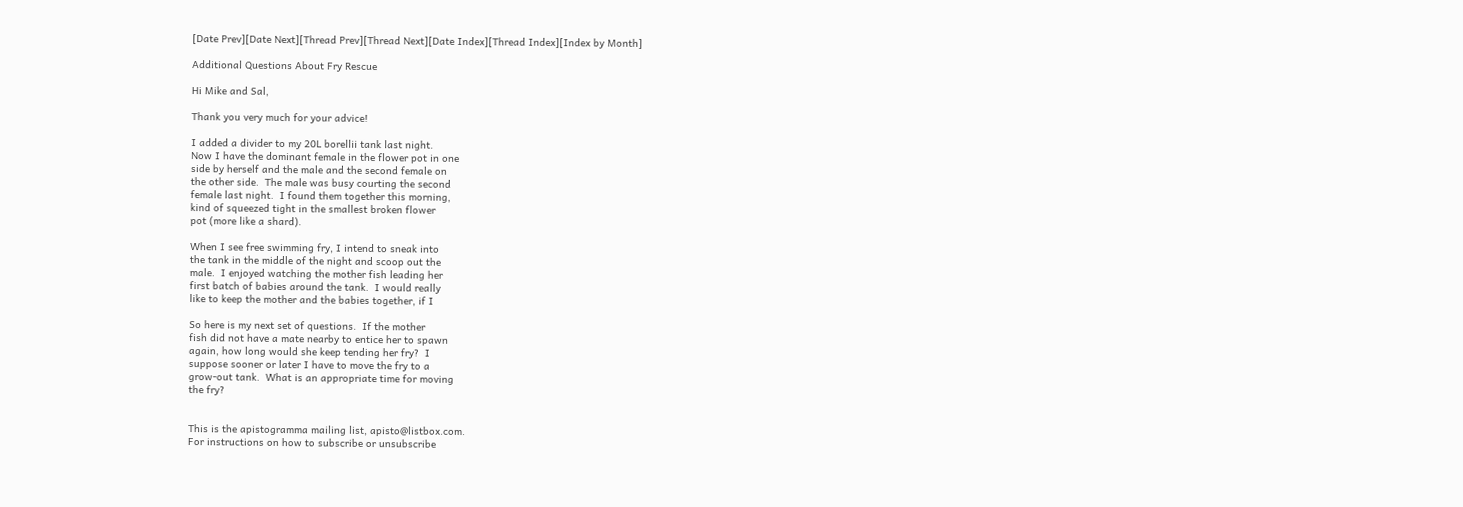[Date Prev][Date Next][Thread Prev][Thread Next][Date Index][Thread Index][Index by Month]

Additional Questions About Fry Rescue

Hi Mike and Sal,

Thank you very much for your advice!

I added a divider to my 20L borellii tank last night.
Now I have the dominant female in the flower pot in one
side by herself and the male and the second female on
the other side.  The male was busy courting the second
female last night.  I found them together this morning,
kind of squeezed tight in the smallest broken flower
pot (more like a shard).

When I see free swimming fry, I intend to sneak into
the tank in the middle of the night and scoop out the
male.  I enjoyed watching the mother fish leading her
first batch of babies around the tank.  I would really
like to keep the mother and the babies together, if I

So here is my next set of questions.  If the mother
fish did not have a mate nearby to entice her to spawn
again, how long would she keep tending her fry?  I
suppose sooner or later I have to move the fry to a
grow-out tank.  What is an appropriate time for moving
the fry?


This is the apistogramma mailing list, apisto@listbox.com.
For instructions on how to subscribe or unsubscribe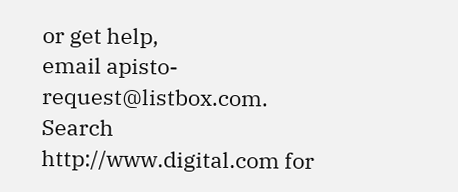or get help,
email apisto-request@listbox.com.
Search http://www.digital.com for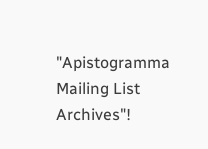"Apistogramma Mailing List Archives"!